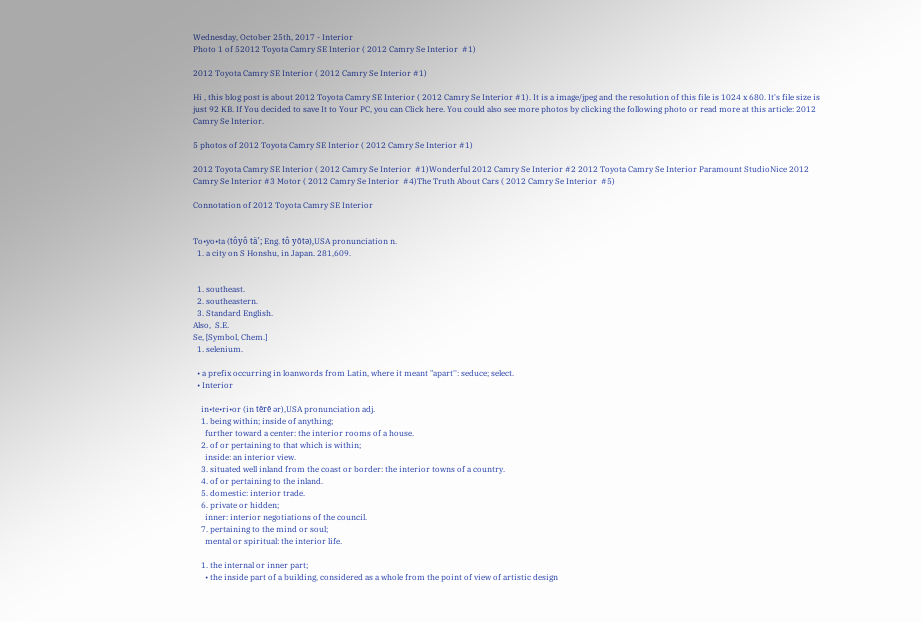Wednesday, October 25th, 2017 - Interior
Photo 1 of 52012 Toyota Camry SE Interior ( 2012 Camry Se Interior  #1)

2012 Toyota Camry SE Interior ( 2012 Camry Se Interior #1)

Hi , this blog post is about 2012 Toyota Camry SE Interior ( 2012 Camry Se Interior #1). It is a image/jpeg and the resolution of this file is 1024 x 680. It's file size is just 92 KB. If You decided to save It to Your PC, you can Click here. You could also see more photos by clicking the following photo or read more at this article: 2012 Camry Se Interior.

5 photos of 2012 Toyota Camry SE Interior ( 2012 Camry Se Interior #1)

2012 Toyota Camry SE Interior ( 2012 Camry Se Interior  #1)Wonderful 2012 Camry Se Interior #2 2012 Toyota Camry Se Interior Paramount StudioNice 2012 Camry Se Interior #3 Motor ( 2012 Camry Se Interior  #4)The Truth About Cars ( 2012 Camry Se Interior  #5)

Connotation of 2012 Toyota Camry SE Interior


To•yo•ta (tôyô tä′; Eng. tô yōtə),USA pronunciation n.
  1. a city on S Honshu, in Japan. 281,609.


  1. southeast.
  2. southeastern.
  3. Standard English.
Also,  S.E.
Se, [Symbol, Chem.]
  1. selenium.

  • a prefix occurring in loanwords from Latin, where it meant "apart'': seduce; select.
  • Interior

    in•te•ri•or (in tērē ər),USA pronunciation adj.
    1. being within; inside of anything;
      further toward a center: the interior rooms of a house.
    2. of or pertaining to that which is within;
      inside: an interior view.
    3. situated well inland from the coast or border: the interior towns of a country.
    4. of or pertaining to the inland.
    5. domestic: interior trade.
    6. private or hidden;
      inner: interior negotiations of the council.
    7. pertaining to the mind or soul;
      mental or spiritual: the interior life.

    1. the internal or inner part;
      • the inside part of a building, considered as a whole from the point of view of artistic design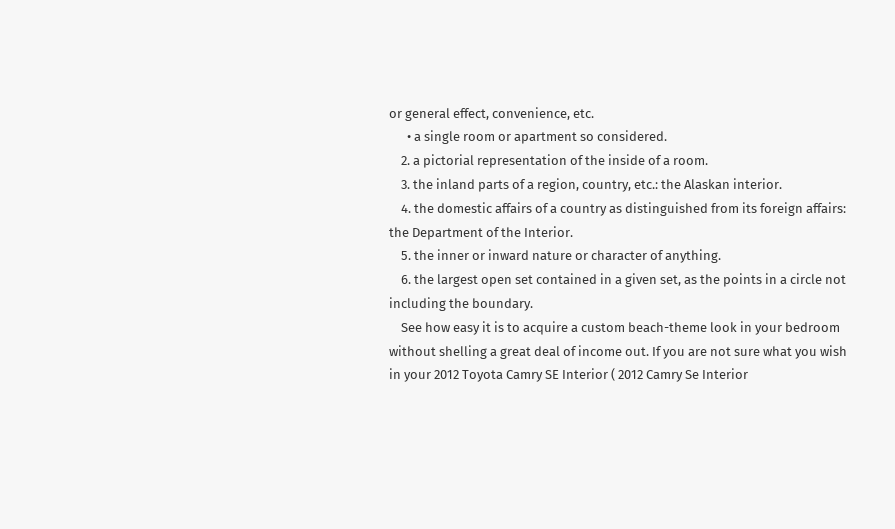or general effect, convenience, etc.
      • a single room or apartment so considered.
    2. a pictorial representation of the inside of a room.
    3. the inland parts of a region, country, etc.: the Alaskan interior.
    4. the domestic affairs of a country as distinguished from its foreign affairs: the Department of the Interior.
    5. the inner or inward nature or character of anything.
    6. the largest open set contained in a given set, as the points in a circle not including the boundary.
    See how easy it is to acquire a custom beach-theme look in your bedroom without shelling a great deal of income out. If you are not sure what you wish in your 2012 Toyota Camry SE Interior ( 2012 Camry Se Interior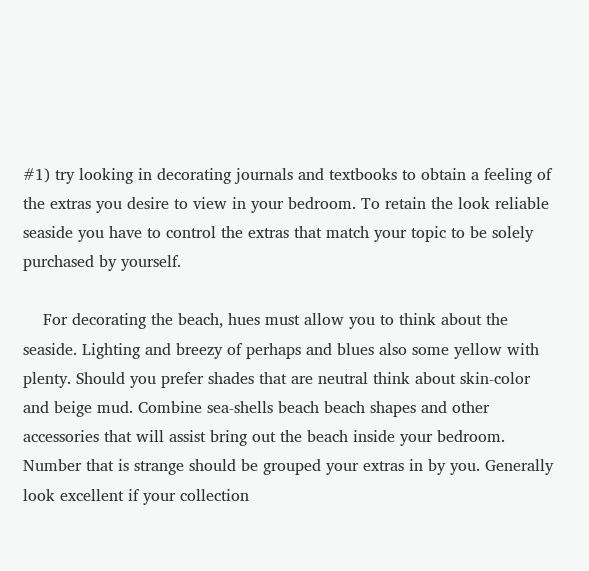#1) try looking in decorating journals and textbooks to obtain a feeling of the extras you desire to view in your bedroom. To retain the look reliable seaside you have to control the extras that match your topic to be solely purchased by yourself.

    For decorating the beach, hues must allow you to think about the seaside. Lighting and breezy of perhaps and blues also some yellow with plenty. Should you prefer shades that are neutral think about skin-color and beige mud. Combine sea-shells beach beach shapes and other accessories that will assist bring out the beach inside your bedroom. Number that is strange should be grouped your extras in by you. Generally look excellent if your collection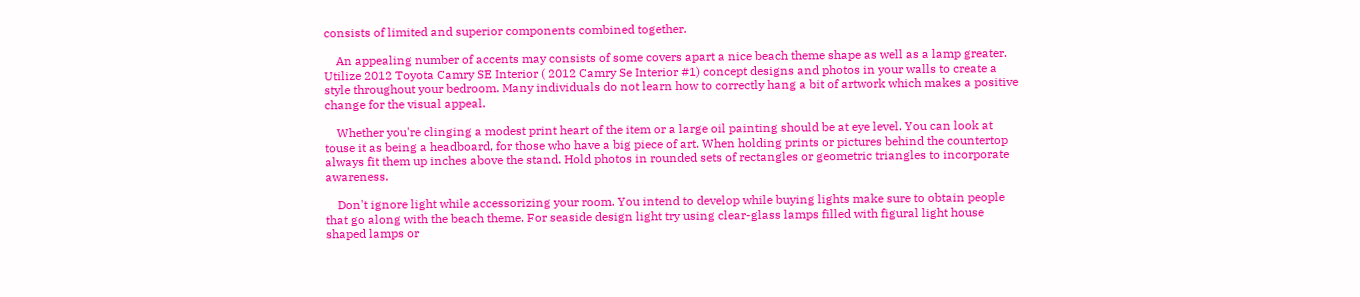consists of limited and superior components combined together.

    An appealing number of accents may consists of some covers apart a nice beach theme shape as well as a lamp greater. Utilize 2012 Toyota Camry SE Interior ( 2012 Camry Se Interior #1) concept designs and photos in your walls to create a style throughout your bedroom. Many individuals do not learn how to correctly hang a bit of artwork which makes a positive change for the visual appeal.

    Whether you're clinging a modest print heart of the item or a large oil painting should be at eye level. You can look at touse it as being a headboard, for those who have a big piece of art. When holding prints or pictures behind the countertop always fit them up inches above the stand. Hold photos in rounded sets of rectangles or geometric triangles to incorporate awareness.

    Don't ignore light while accessorizing your room. You intend to develop while buying lights make sure to obtain people that go along with the beach theme. For seaside design light try using clear-glass lamps filled with figural light house shaped lamps or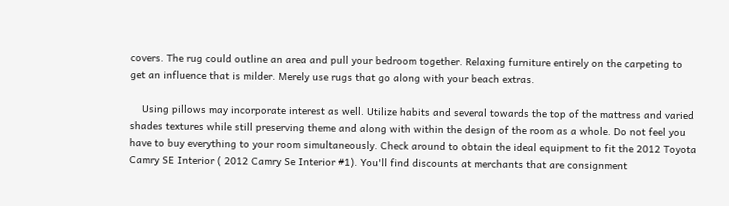covers. The rug could outline an area and pull your bedroom together. Relaxing furniture entirely on the carpeting to get an influence that is milder. Merely use rugs that go along with your beach extras.

    Using pillows may incorporate interest as well. Utilize habits and several towards the top of the mattress and varied shades textures while still preserving theme and along with within the design of the room as a whole. Do not feel you have to buy everything to your room simultaneously. Check around to obtain the ideal equipment to fit the 2012 Toyota Camry SE Interior ( 2012 Camry Se Interior #1). You'll find discounts at merchants that are consignment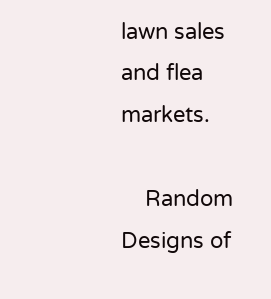lawn sales and flea markets.

    Random Designs of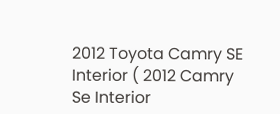2012 Toyota Camry SE Interior ( 2012 Camry Se Interior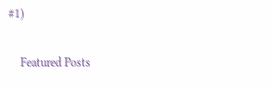#1)

    Featured Posts